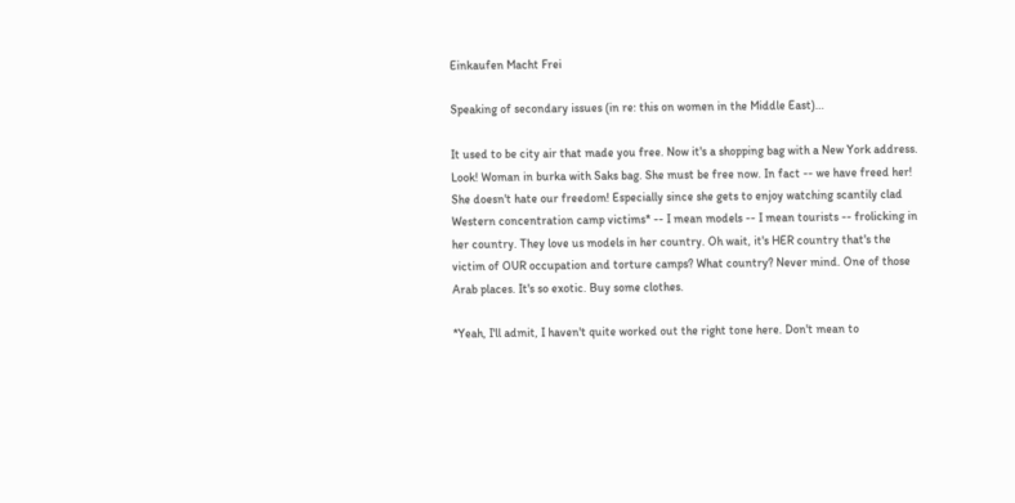Einkaufen Macht Frei

Speaking of secondary issues (in re: this on women in the Middle East)...

It used to be city air that made you free. Now it's a shopping bag with a New York address. Look! Woman in burka with Saks bag. She must be free now. In fact -- we have freed her! She doesn't hate our freedom! Especially since she gets to enjoy watching scantily clad Western concentration camp victims* -- I mean models -- I mean tourists -- frolicking in her country. They love us models in her country. Oh wait, it's HER country that's the victim of OUR occupation and torture camps? What country? Never mind. One of those Arab places. It's so exotic. Buy some clothes.

*Yeah, I'll admit, I haven't quite worked out the right tone here. Don't mean to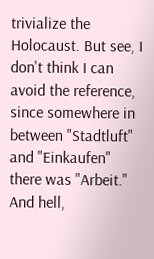trivialize the Holocaust. But see, I don't think I can avoid the reference, since somewhere in between "Stadtluft" and "Einkaufen" there was "Arbeit." And hell,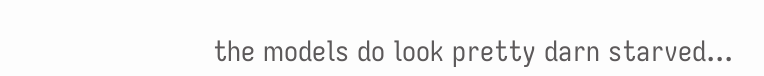the models do look pretty darn starved...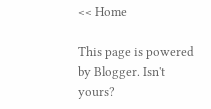<< Home

This page is powered by Blogger. Isn't yours?